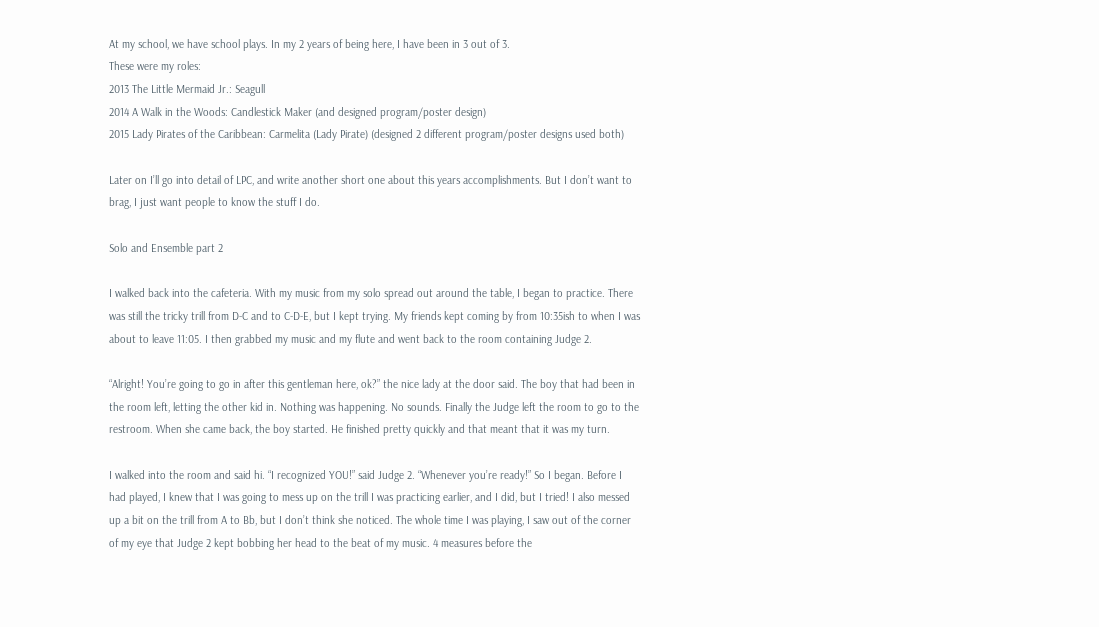At my school, we have school plays. In my 2 years of being here, I have been in 3 out of 3.
These were my roles:
2013 The Little Mermaid Jr.: Seagull
2014 A Walk in the Woods: Candlestick Maker (and designed program/poster design)
2015 Lady Pirates of the Caribbean: Carmelita (Lady Pirate) (designed 2 different program/poster designs used both)

Later on I’ll go into detail of LPC, and write another short one about this years accomplishments. But I don’t want to brag, I just want people to know the stuff I do.

Solo and Ensemble part 2

I walked back into the cafeteria. With my music from my solo spread out around the table, I began to practice. There was still the tricky trill from D-C and to C-D-E, but I kept trying. My friends kept coming by from 10:35ish to when I was about to leave 11:05. I then grabbed my music and my flute and went back to the room containing Judge 2.

“Alright! You’re going to go in after this gentleman here, ok?” the nice lady at the door said. The boy that had been in the room left, letting the other kid in. Nothing was happening. No sounds. Finally the Judge left the room to go to the restroom. When she came back, the boy started. He finished pretty quickly and that meant that it was my turn.

I walked into the room and said hi. “I recognized YOU!” said Judge 2. “Whenever you’re ready!” So I began. Before I had played, I knew that I was going to mess up on the trill I was practicing earlier, and I did, but I tried! I also messed up a bit on the trill from A to Bb, but I don’t think she noticed. The whole time I was playing, I saw out of the corner of my eye that Judge 2 kept bobbing her head to the beat of my music. 4 measures before the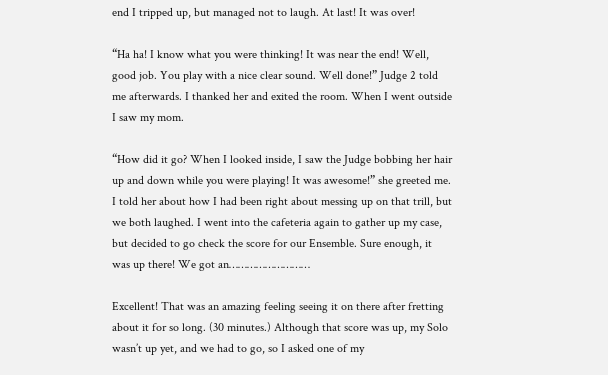end I tripped up, but managed not to laugh. At last! It was over!

“Ha ha! I know what you were thinking! It was near the end! Well, good job. You play with a nice clear sound. Well done!” Judge 2 told me afterwards. I thanked her and exited the room. When I went outside I saw my mom.

“How did it go? When I looked inside, I saw the Judge bobbing her hair up and down while you were playing! It was awesome!” she greeted me. I told her about how I had been right about messing up on that trill, but we both laughed. I went into the cafeteria again to gather up my case, but decided to go check the score for our Ensemble. Sure enough, it was up there! We got an………………………

Excellent! That was an amazing feeling seeing it on there after fretting about it for so long. (30 minutes.) Although that score was up, my Solo wasn’t up yet, and we had to go, so I asked one of my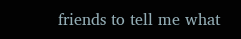friends to tell me what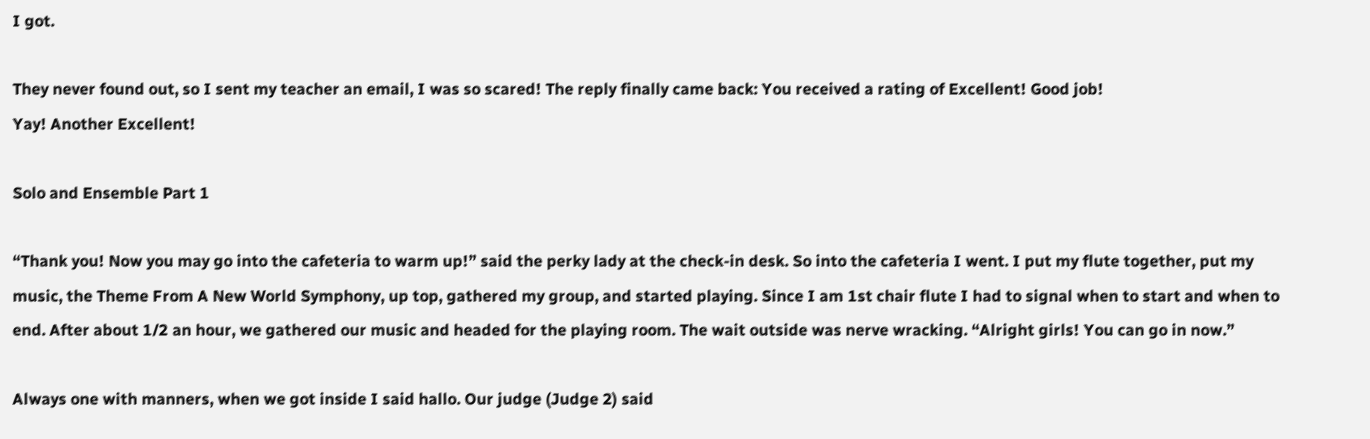I got.

They never found out, so I sent my teacher an email, I was so scared! The reply finally came back: You received a rating of Excellent! Good job!
Yay! Another Excellent!

Solo and Ensemble Part 1

“Thank you! Now you may go into the cafeteria to warm up!” said the perky lady at the check-in desk. So into the cafeteria I went. I put my flute together, put my music, the Theme From A New World Symphony, up top, gathered my group, and started playing. Since I am 1st chair flute I had to signal when to start and when to end. After about 1/2 an hour, we gathered our music and headed for the playing room. The wait outside was nerve wracking. “Alright girls! You can go in now.”

Always one with manners, when we got inside I said hallo. Our judge (Judge 2) said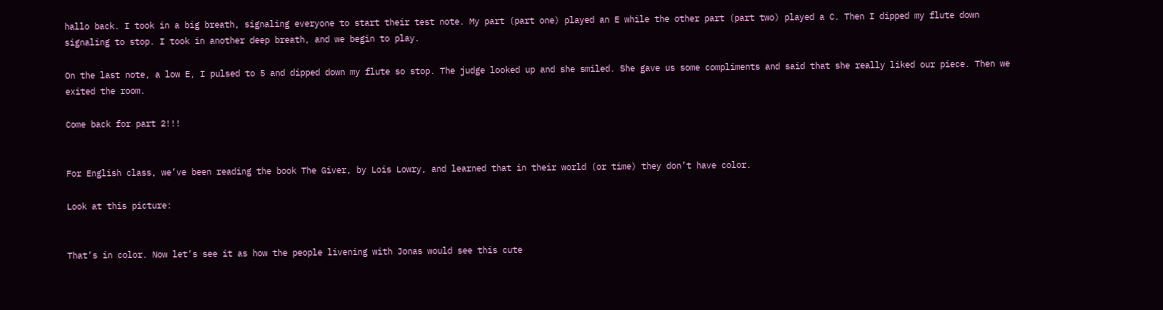hallo back. I took in a big breath, signaling everyone to start their test note. My part (part one) played an E while the other part (part two) played a C. Then I dipped my flute down signaling to stop. I took in another deep breath, and we begin to play.

On the last note, a low E, I pulsed to 5 and dipped down my flute so stop. The judge looked up and she smiled. She gave us some compliments and said that she really liked our piece. Then we exited the room.

Come back for part 2!!!


For English class, we’ve been reading the book The Giver, by Lois Lowry, and learned that in their world (or time) they don’t have color.

Look at this picture:


That’s in color. Now let’s see it as how the people livening with Jonas would see this cute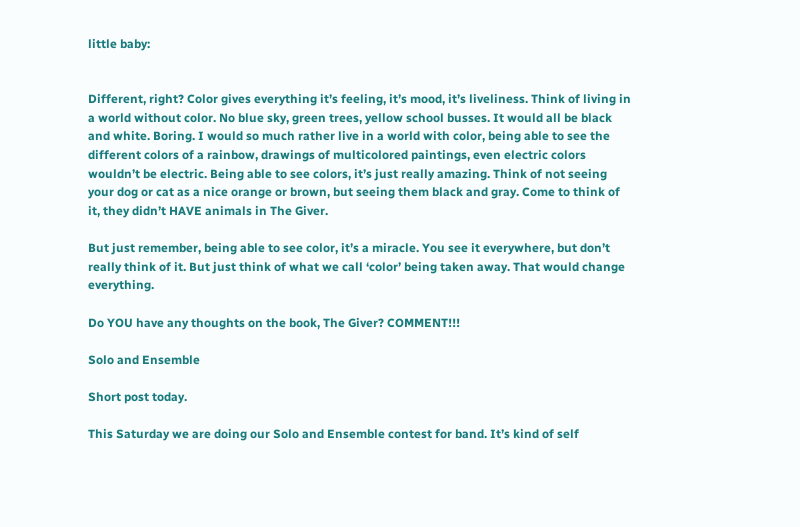little baby:


Different, right? Color gives everything it’s feeling, it’s mood, it’s liveliness. Think of living in a world without color. No blue sky, green trees, yellow school busses. It would all be black and white. Boring. I would so much rather live in a world with color, being able to see the different colors of a rainbow, drawings of multicolored paintings, even electric colors wouldn’t be electric. Being able to see colors, it’s just really amazing. Think of not seeing your dog or cat as a nice orange or brown, but seeing them black and gray. Come to think of it, they didn’t HAVE animals in The Giver.

But just remember, being able to see color, it’s a miracle. You see it everywhere, but don’t really think of it. But just think of what we call ‘color’ being taken away. That would change everything.

Do YOU have any thoughts on the book, The Giver? COMMENT!!!

Solo and Ensemble

Short post today.

This Saturday we are doing our Solo and Ensemble contest for band. It’s kind of self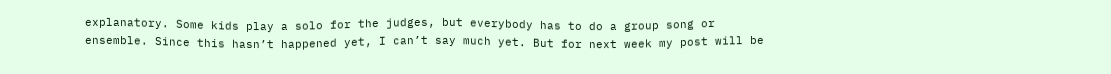explanatory. Some kids play a solo for the judges, but everybody has to do a group song or ensemble. Since this hasn’t happened yet, I can’t say much yet. But for next week my post will be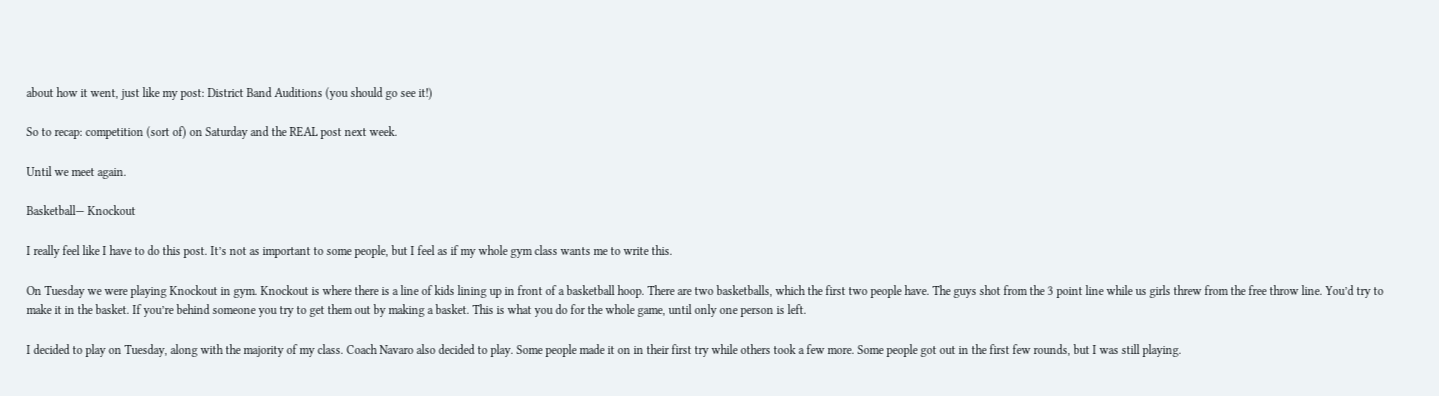about how it went, just like my post: District Band Auditions (you should go see it!)

So to recap: competition (sort of) on Saturday and the REAL post next week.

Until we meet again.

Basketball— Knockout

I really feel like I have to do this post. It’s not as important to some people, but I feel as if my whole gym class wants me to write this.

On Tuesday we were playing Knockout in gym. Knockout is where there is a line of kids lining up in front of a basketball hoop. There are two basketballs, which the first two people have. The guys shot from the 3 point line while us girls threw from the free throw line. You’d try to make it in the basket. If you’re behind someone you try to get them out by making a basket. This is what you do for the whole game, until only one person is left.

I decided to play on Tuesday, along with the majority of my class. Coach Navaro also decided to play. Some people made it on in their first try while others took a few more. Some people got out in the first few rounds, but I was still playing.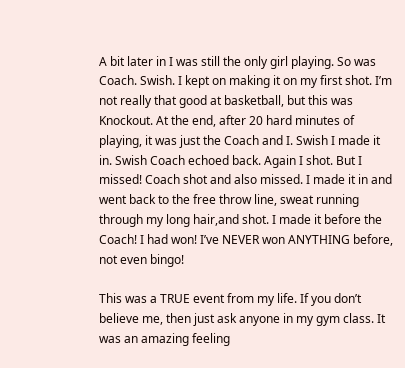A bit later in I was still the only girl playing. So was Coach. Swish. I kept on making it on my first shot. I’m not really that good at basketball, but this was Knockout. At the end, after 20 hard minutes of playing, it was just the Coach and I. Swish I made it in. Swish Coach echoed back. Again I shot. But I missed! Coach shot and also missed. I made it in and went back to the free throw line, sweat running through my long hair,and shot. I made it before the Coach! I had won! I’ve NEVER won ANYTHING before, not even bingo!

This was a TRUE event from my life. If you don’t believe me, then just ask anyone in my gym class. It was an amazing feeling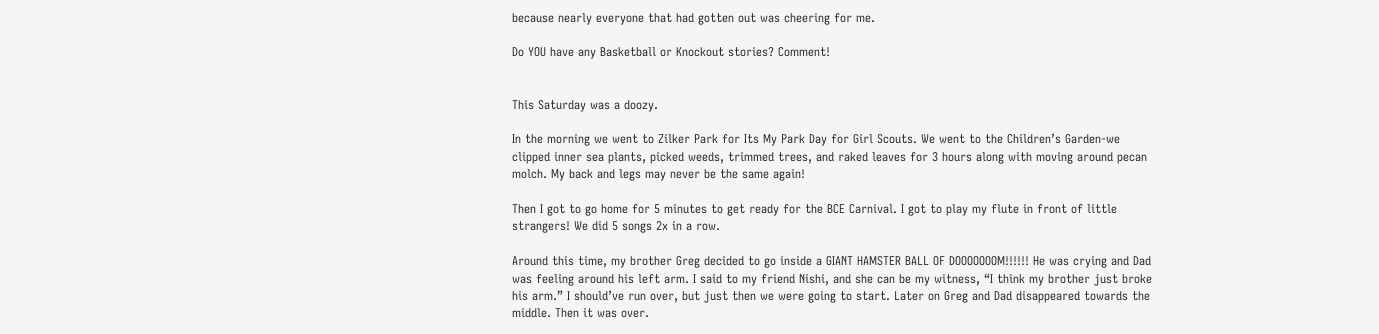because nearly everyone that had gotten out was cheering for me.

Do YOU have any Basketball or Knockout stories? Comment!


This Saturday was a doozy.

In the morning we went to Zilker Park for Its My Park Day for Girl Scouts. We went to the Children’s Garden-we clipped inner sea plants, picked weeds, trimmed trees, and raked leaves for 3 hours along with moving around pecan molch. My back and legs may never be the same again!

Then I got to go home for 5 minutes to get ready for the BCE Carnival. I got to play my flute in front of little strangers! We did 5 songs 2x in a row.

Around this time, my brother Greg decided to go inside a GIANT HAMSTER BALL OF DOOOOOOOM!!!!!! He was crying and Dad was feeling around his left arm. I said to my friend Nishi, and she can be my witness, “I think my brother just broke his arm.” I should’ve run over, but just then we were going to start. Later on Greg and Dad disappeared towards the middle. Then it was over.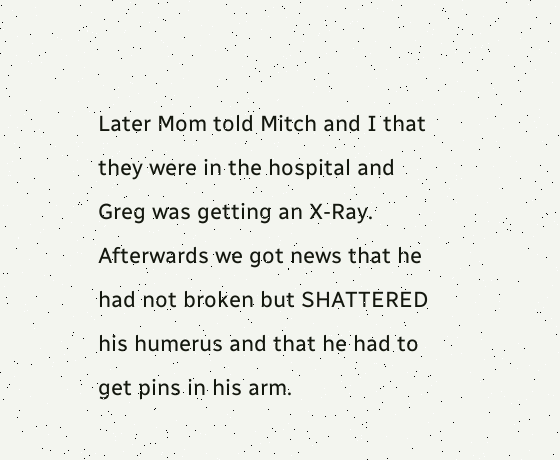Later Mom told Mitch and I that they were in the hospital and Greg was getting an X-Ray. Afterwards we got news that he had not broken but SHATTERED his humerus and that he had to get pins in his arm.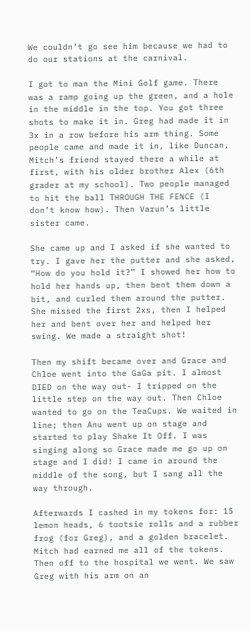We couldn’t go see him because we had to do our stations at the carnival.

I got to man the Mini Golf game. There was a ramp going up the green, and a hole in the middle in the top. You got three shots to make it in. Greg had made it in 3x in a row before his arm thing. Some people came and made it in, like Duncan, Mitch’s friend stayed there a while at first, with his older brother Alex (6th grader at my school). Two people managed to hit the ball THROUGH THE FENCE (I don’t know how). Then Varun’s little sister came.

She came up and I asked if she wanted to try. I gave her the putter and she asked, “How do you hold it?” I showed her how to hold her hands up, then bent them down a bit, and curled them around the putter. She missed the first 2xs, then I helped her and bent over her and helped her swing. We made a straight shot!

Then my shift became over and Grace and Chloe went into the GaGa pit. I almost DIED on the way out- I tripped on the little step on the way out. Then Chloe wanted to go on the TeaCups. We waited in line; then Anu went up on stage and started to play Shake It Off. I was singing along so Grace made me go up on stage and I did! I came in around the middle of the song, but I sang all the way through.

Afterwards I cashed in my tokens for: 15 lemon heads, 6 tootsie rolls and a rubber frog (for Greg), and a golden bracelet. Mitch had earned me all of the tokens. Then off to the hospital we went. We saw Greg with his arm on an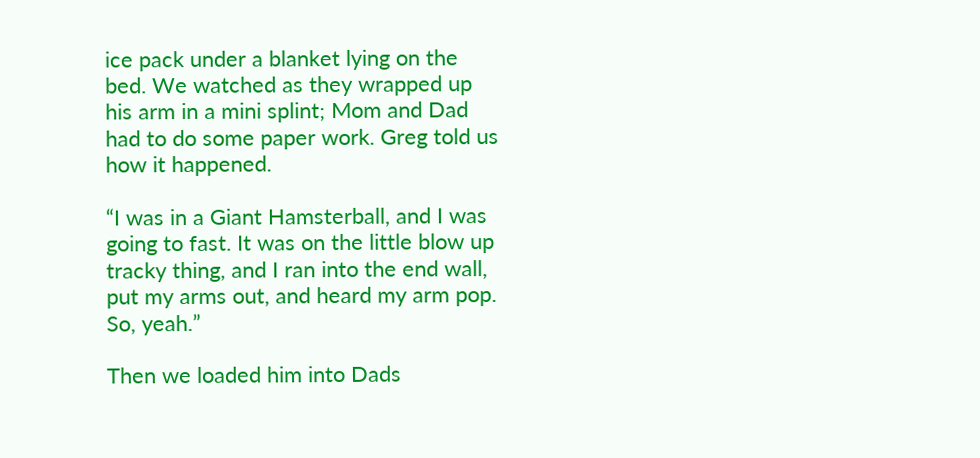ice pack under a blanket lying on the bed. We watched as they wrapped up his arm in a mini splint; Mom and Dad had to do some paper work. Greg told us how it happened.

“I was in a Giant Hamsterball, and I was going to fast. It was on the little blow up tracky thing, and I ran into the end wall, put my arms out, and heard my arm pop. So, yeah.”

Then we loaded him into Dads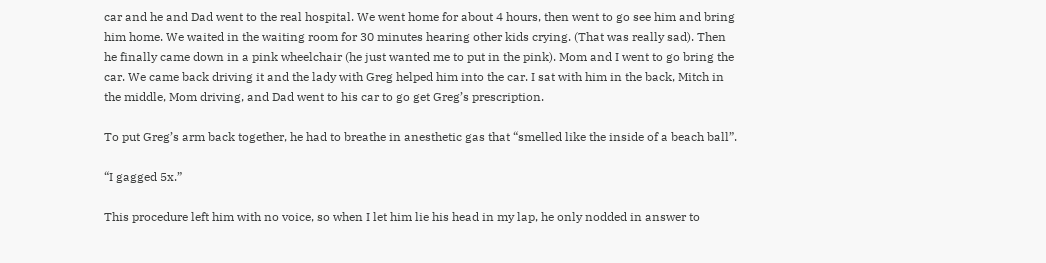car and he and Dad went to the real hospital. We went home for about 4 hours, then went to go see him and bring him home. We waited in the waiting room for 30 minutes hearing other kids crying. (That was really sad). Then he finally came down in a pink wheelchair (he just wanted me to put in the pink). Mom and I went to go bring the car. We came back driving it and the lady with Greg helped him into the car. I sat with him in the back, Mitch in the middle, Mom driving, and Dad went to his car to go get Greg’s prescription.

To put Greg’s arm back together, he had to breathe in anesthetic gas that “smelled like the inside of a beach ball”.

“I gagged 5x.”

This procedure left him with no voice, so when I let him lie his head in my lap, he only nodded in answer to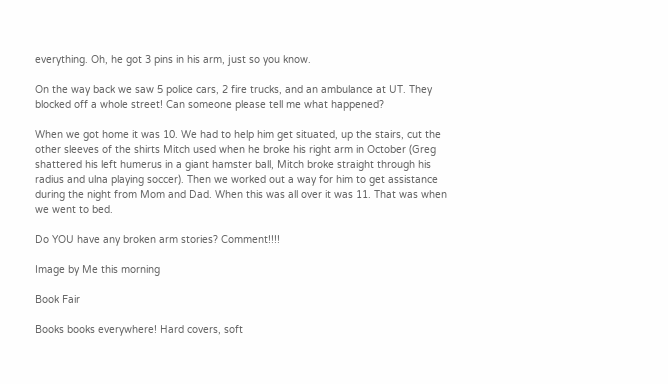everything. Oh, he got 3 pins in his arm, just so you know.

On the way back we saw 5 police cars, 2 fire trucks, and an ambulance at UT. They blocked off a whole street! Can someone please tell me what happened?

When we got home it was 10. We had to help him get situated, up the stairs, cut the other sleeves of the shirts Mitch used when he broke his right arm in October (Greg shattered his left humerus in a giant hamster ball, Mitch broke straight through his radius and ulna playing soccer). Then we worked out a way for him to get assistance during the night from Mom and Dad. When this was all over it was 11. That was when we went to bed.

Do YOU have any broken arm stories? Comment!!!!

Image by Me this morning

Book Fair

Books books everywhere! Hard covers, soft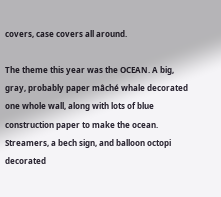covers, case covers all around.

The theme this year was the OCEAN. A big, gray, probably paper mâché whale decorated one whole wall, along with lots of blue construction paper to make the ocean. Streamers, a bech sign, and balloon octopi decorated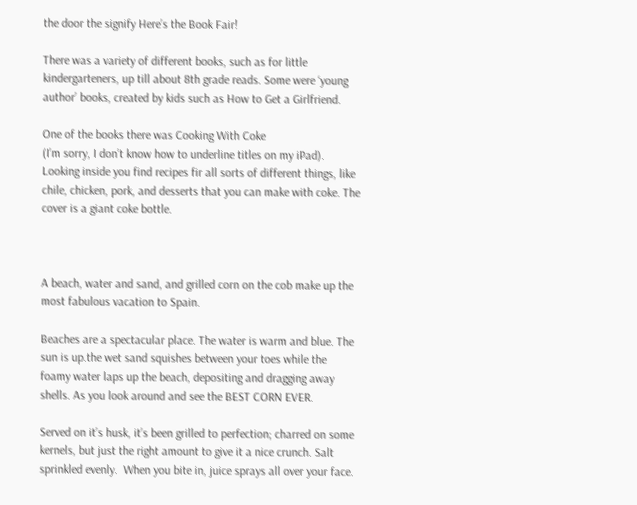the door the signify Here’s the Book Fair!

There was a variety of different books, such as for little kindergarteners, up till about 8th grade reads. Some were ‘young author’ books, created by kids such as How to Get a Girlfriend.

One of the books there was Cooking With Coke
(I’m sorry, I don’t know how to underline titles on my iPad). Looking inside you find recipes fir all sorts of different things, like chile, chicken, pork, and desserts that you can make with coke. The cover is a giant coke bottle.



A beach, water and sand, and grilled corn on the cob make up the most fabulous vacation to Spain.

Beaches are a spectacular place. The water is warm and blue. The sun is up.the wet sand squishes between your toes while the foamy water laps up the beach, depositing and dragging away shells. As you look around and see the BEST CORN EVER.

Served on it’s husk, it’s been grilled to perfection; charred on some kernels, but just the right amount to give it a nice crunch. Salt sprinkled evenly.  When you bite in, juice sprays all over your face.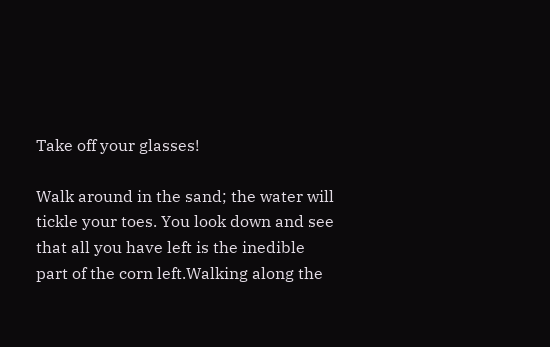Take off your glasses!

Walk around in the sand; the water will tickle your toes. You look down and see that all you have left is the inedible part of the corn left.Walking along the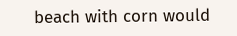beach with corn would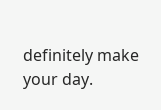definitely make your day.